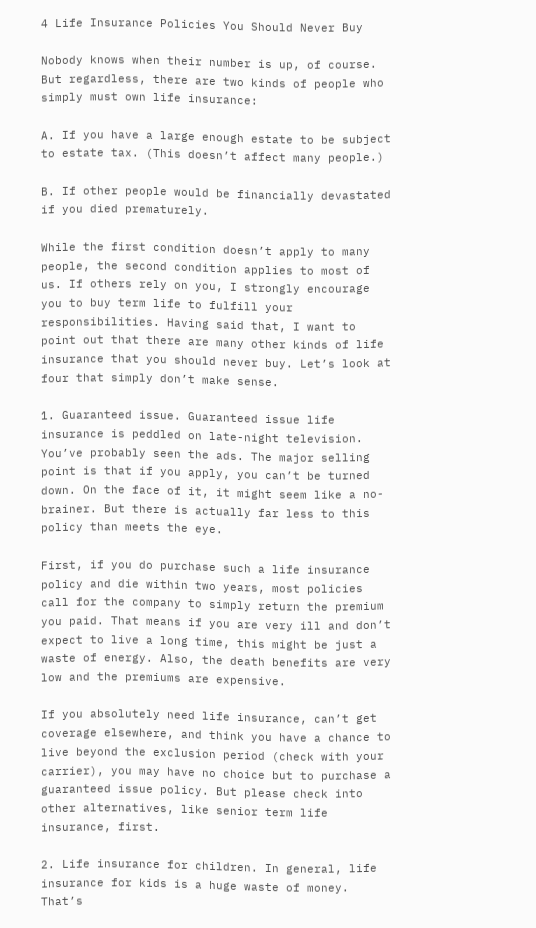4 Life Insurance Policies You Should Never Buy

Nobody knows when their number is up, of course. But regardless, there are two kinds of people who simply must own life insurance:

A. If you have a large enough estate to be subject to estate tax. (This doesn’t affect many people.)

B. If other people would be financially devastated if you died prematurely.

While the first condition doesn’t apply to many people, the second condition applies to most of us. If others rely on you, I strongly encourage you to buy term life to fulfill your responsibilities. Having said that, I want to point out that there are many other kinds of life insurance that you should never buy. Let’s look at four that simply don’t make sense.

1. Guaranteed issue. Guaranteed issue life insurance is peddled on late-night television. You’ve probably seen the ads. The major selling point is that if you apply, you can’t be turned down. On the face of it, it might seem like a no-brainer. But there is actually far less to this policy than meets the eye.

First, if you do purchase such a life insurance policy and die within two years, most policies call for the company to simply return the premium you paid. That means if you are very ill and don’t expect to live a long time, this might be just a waste of energy. Also, the death benefits are very low and the premiums are expensive.

If you absolutely need life insurance, can’t get coverage elsewhere, and think you have a chance to live beyond the exclusion period (check with your carrier), you may have no choice but to purchase a guaranteed issue policy. But please check into other alternatives, like senior term life insurance, first.

2. Life insurance for children. In general, life insurance for kids is a huge waste of money. That’s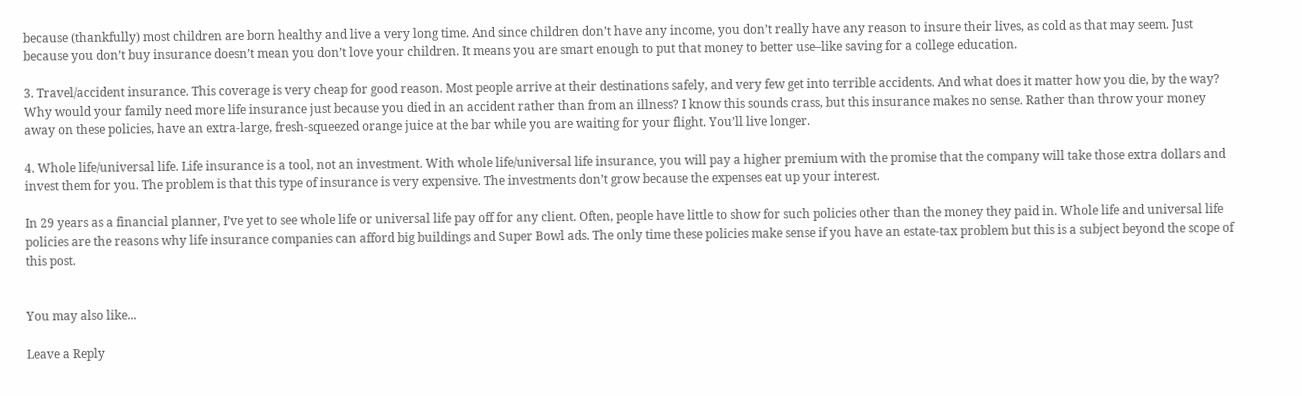because (thankfully) most children are born healthy and live a very long time. And since children don’t have any income, you don’t really have any reason to insure their lives, as cold as that may seem. Just because you don’t buy insurance doesn’t mean you don’t love your children. It means you are smart enough to put that money to better use–like saving for a college education.

3. Travel/accident insurance. This coverage is very cheap for good reason. Most people arrive at their destinations safely, and very few get into terrible accidents. And what does it matter how you die, by the way? Why would your family need more life insurance just because you died in an accident rather than from an illness? I know this sounds crass, but this insurance makes no sense. Rather than throw your money away on these policies, have an extra-large, fresh-squeezed orange juice at the bar while you are waiting for your flight. You’ll live longer.

4. Whole life/universal life. Life insurance is a tool, not an investment. With whole life/universal life insurance, you will pay a higher premium with the promise that the company will take those extra dollars and invest them for you. The problem is that this type of insurance is very expensive. The investments don’t grow because the expenses eat up your interest.

In 29 years as a financial planner, I’ve yet to see whole life or universal life pay off for any client. Often, people have little to show for such policies other than the money they paid in. Whole life and universal life policies are the reasons why life insurance companies can afford big buildings and Super Bowl ads. The only time these policies make sense if you have an estate-tax problem but this is a subject beyond the scope of this post.


You may also like...

Leave a Reply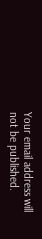Your email address will not be published.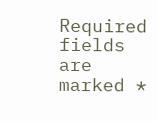Required fields are marked *